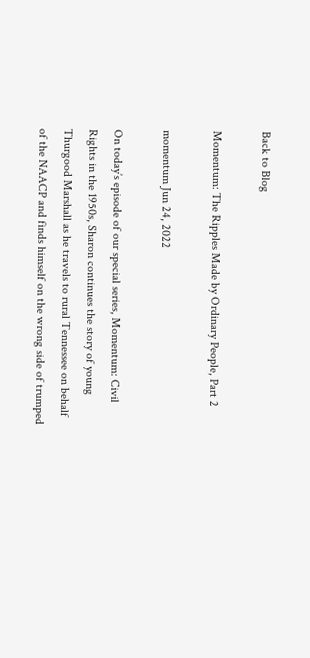Back to Blog

Momentum: The Ripples Made by Ordinary People, Part 2

momentum Jun 24, 2022

On today’s episode of our special series, Momentum: Civil Rights in the 1950s, Sharon continues the story of young Thurgood Marshall as he travels to rural Tennessee on behalf of the NAACP and finds himself on the wrong side of trumped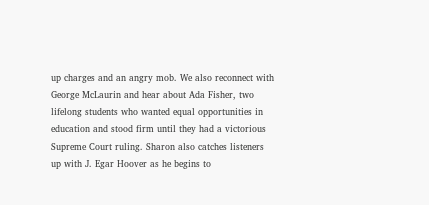up charges and an angry mob. We also reconnect with George McLaurin and hear about Ada Fisher, two lifelong students who wanted equal opportunities in education and stood firm until they had a victorious Supreme Court ruling. Sharon also catches listeners up with J. Egar Hoover as he begins to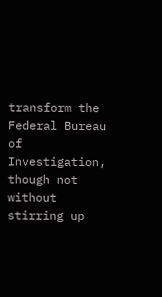transform the Federal Bureau of Investigation, though not without stirring up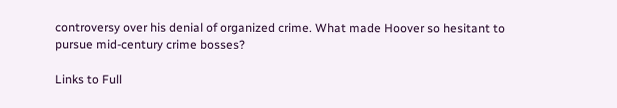controversy over his denial of organized crime. What made Hoover so hesitant to pursue mid-century crime bosses?

Links to Full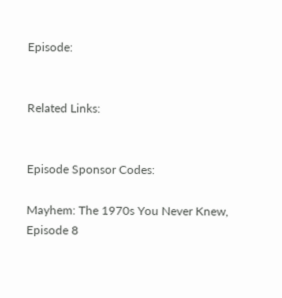Episode:


Related Links:


Episode Sponsor Codes:

Mayhem: The 1970s You Never Knew, Episode 8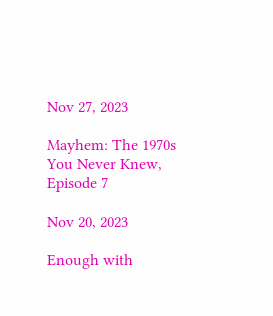Nov 27, 2023

Mayhem: The 1970s You Never Knew, Episode 7

Nov 20, 2023

Enough with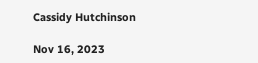Cassidy Hutchinson

Nov 16, 2023